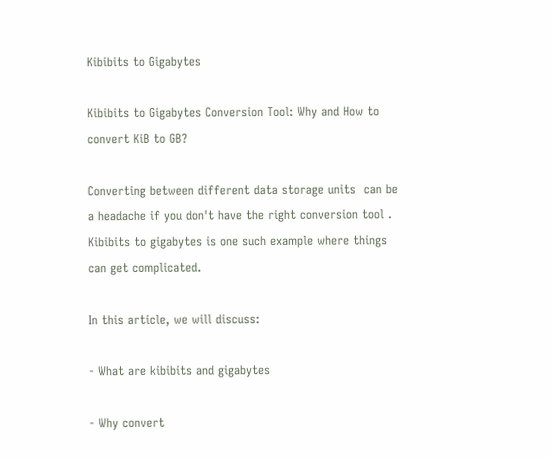Kibibits to Gigabytes

Kibibits to Gigabytes Conversion Tool: Why and How to convert KiB to GB?

Converting between different data storage units  can be a headache if you don't have the right conversion tool . Kibibits to gigabytes is one such example where things can get complicated.

In this article, we will discuss:

- What are kibibits and gigabytes

- Why convert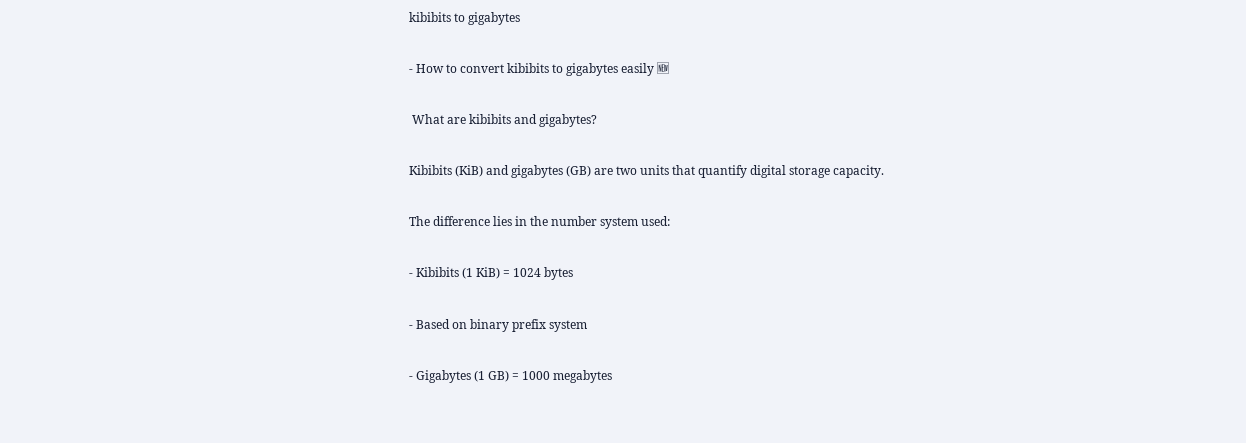kibibits to gigabytes

- How to convert kibibits to gigabytes easily 🆕

 What are kibibits and gigabytes?

Kibibits (KiB) and gigabytes (GB) are two units that quantify digital storage capacity.

The difference lies in the number system used:

- Kibibits (1 KiB) = 1024 bytes

- Based on binary prefix system

- Gigabytes (1 GB) = 1000 megabytes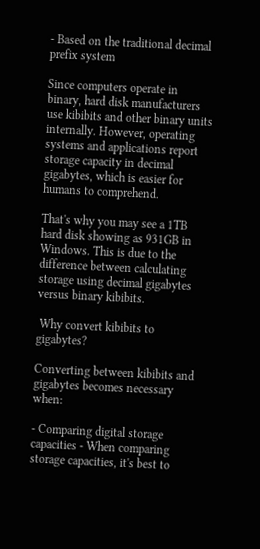- Based on the traditional decimal prefix system

Since computers operate in binary, hard disk manufacturers use kibibits and other binary units internally. However, operating systems and applications report storage capacity in decimal gigabytes, which is easier for humans to comprehend.

That's why you may see a 1TB hard disk showing as 931GB in Windows. This is due to the difference between calculating storage using decimal gigabytes versus binary kibibits.

 Why convert kibibits to gigabytes?

Converting between kibibits and gigabytes becomes necessary when:

- Comparing digital storage capacities - When comparing storage capacities, it's best to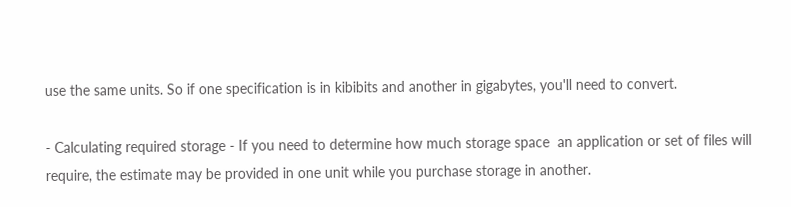use the same units. So if one specification is in kibibits and another in gigabytes, you'll need to convert.

- Calculating required storage - If you need to determine how much storage space  an application or set of files will require, the estimate may be provided in one unit while you purchase storage in another.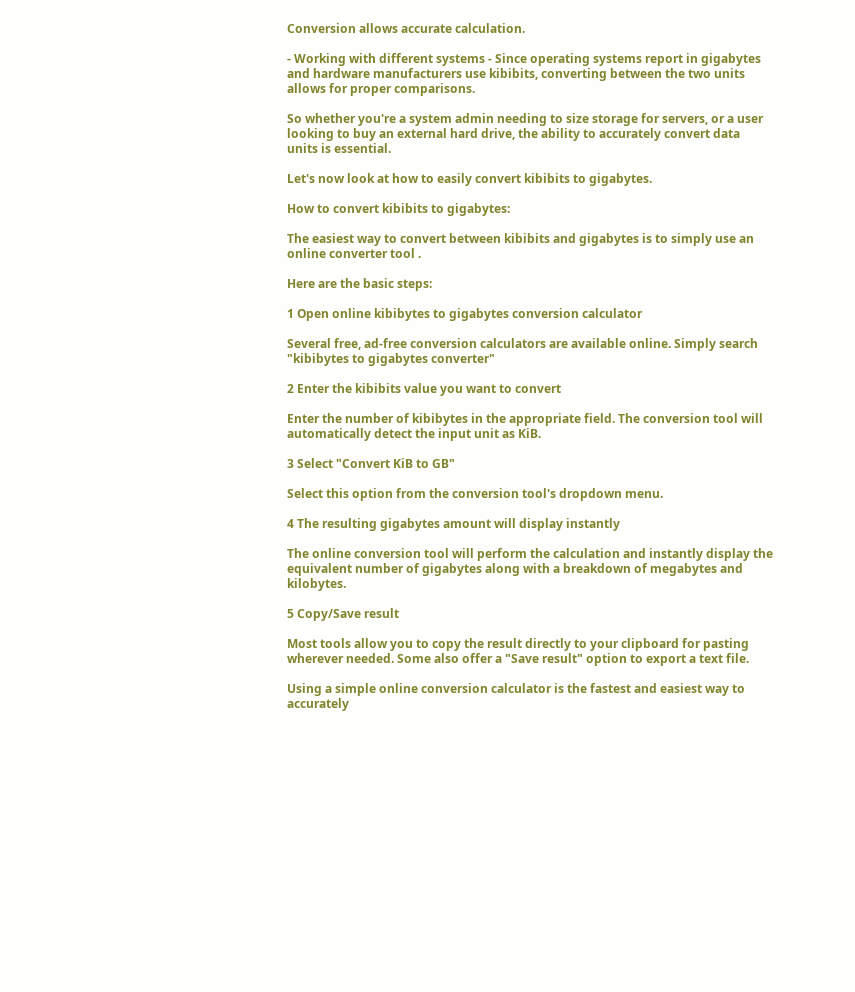Conversion allows accurate calculation.

- Working with different systems - Since operating systems report in gigabytes and hardware manufacturers use kibibits, converting between the two units allows for proper comparisons.

So whether you're a system admin needing to size storage for servers, or a user looking to buy an external hard drive, the ability to accurately convert data units is essential.

Let's now look at how to easily convert kibibits to gigabytes.

How to convert kibibits to gigabytes:

The easiest way to convert between kibibits and gigabytes is to simply use an online converter tool .

Here are the basic steps:

1 Open online kibibytes to gigabytes conversion calculator

Several free, ad-free conversion calculators are available online. Simply search "kibibytes to gigabytes converter"

2 Enter the kibibits value you want to convert

Enter the number of kibibytes in the appropriate field. The conversion tool will automatically detect the input unit as KiB.

3 Select "Convert KiB to GB"

Select this option from the conversion tool's dropdown menu.

4 The resulting gigabytes amount will display instantly

The online conversion tool will perform the calculation and instantly display the equivalent number of gigabytes along with a breakdown of megabytes and kilobytes.

5 Copy/Save result

Most tools allow you to copy the result directly to your clipboard for pasting wherever needed. Some also offer a "Save result" option to export a text file.

Using a simple online conversion calculator is the fastest and easiest way to accurately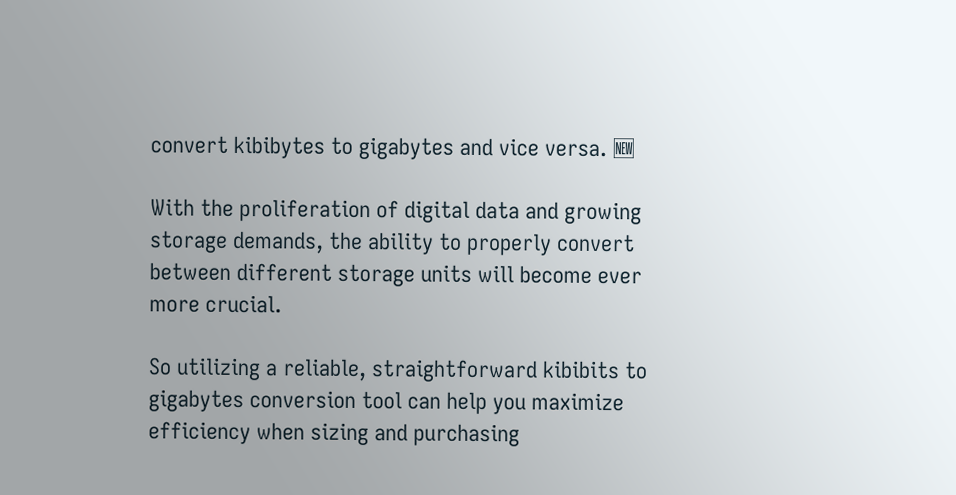convert kibibytes to gigabytes and vice versa. 🆕

With the proliferation of digital data and growing storage demands, the ability to properly convert between different storage units will become ever more crucial.

So utilizing a reliable, straightforward kibibits to gigabytes conversion tool can help you maximize efficiency when sizing and purchasing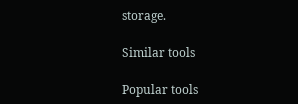storage.

Similar tools

Popular tools